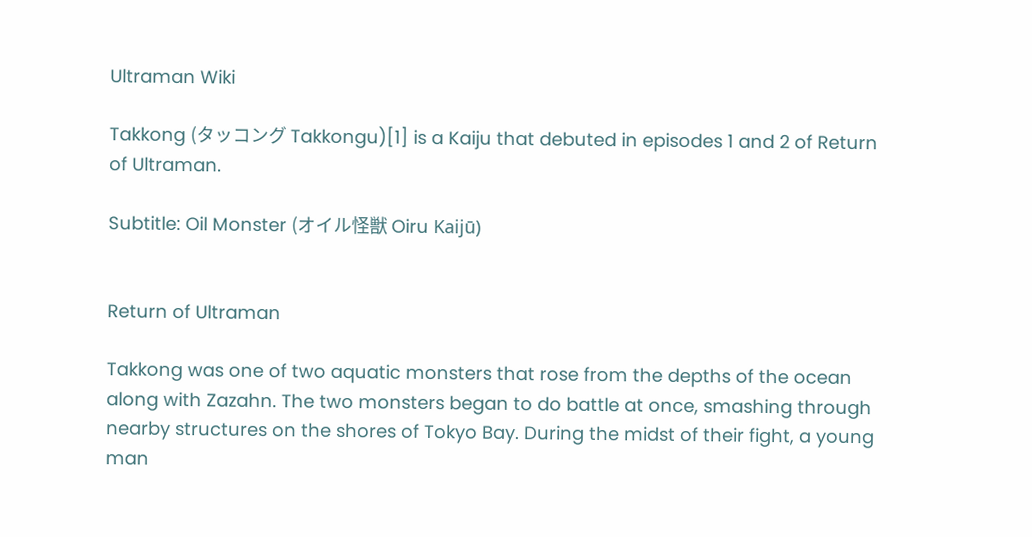Ultraman Wiki

Takkong (タッコング Takkongu)[1] is a Kaiju that debuted in episodes 1 and 2 of Return of Ultraman.

Subtitle: Oil Monster (オイル怪獣 Oiru Kaijū)


Return of Ultraman

Takkong was one of two aquatic monsters that rose from the depths of the ocean along with Zazahn. The two monsters began to do battle at once, smashing through nearby structures on the shores of Tokyo Bay. During the midst of their fight, a young man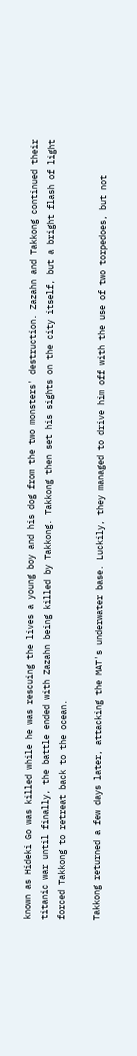known as Hideki Go was killed while he was rescuing the lives a young boy and his dog from the two monsters' destruction. Zazahn and Takkong continued their titanic war until finally, the battle ended with Zazahn being killed by Takkong. Takkong then set his sights on the city itself, but a bright flash of light forced Takkong to retreat back to the ocean.

Takkong returned a few days later, attacking the MAT's underwater base. Luckily, they managed to drive him off with the use of two torpedoes, but not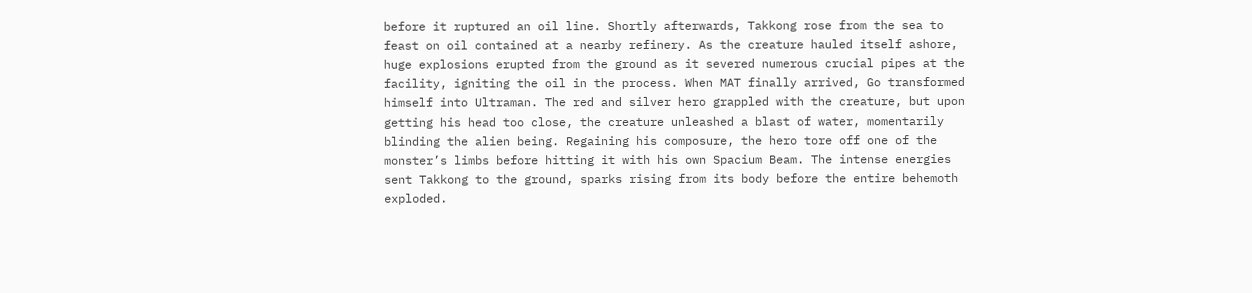before it ruptured an oil line. Shortly afterwards, Takkong rose from the sea to feast on oil contained at a nearby refinery. As the creature hauled itself ashore, huge explosions erupted from the ground as it severed numerous crucial pipes at the facility, igniting the oil in the process. When MAT finally arrived, Go transformed himself into Ultraman. The red and silver hero grappled with the creature, but upon getting his head too close, the creature unleashed a blast of water, momentarily blinding the alien being. Regaining his composure, the hero tore off one of the monster’s limbs before hitting it with his own Spacium Beam. The intense energies sent Takkong to the ground, sparks rising from its body before the entire behemoth exploded.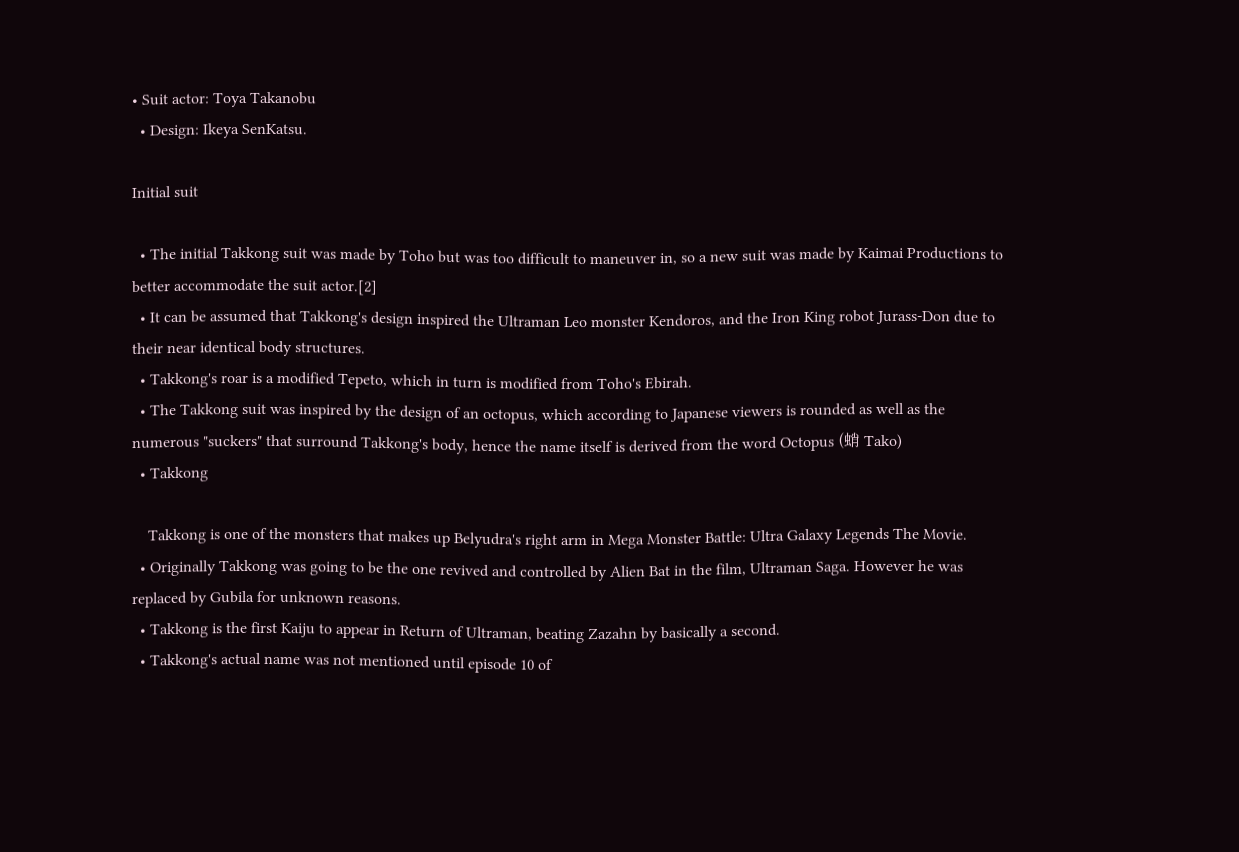• Suit actor: Toya Takanobu
  • Design: Ikeya SenKatsu.

Initial suit

  • The initial Takkong suit was made by Toho but was too difficult to maneuver in, so a new suit was made by Kaimai Productions to better accommodate the suit actor.[2]
  • It can be assumed that Takkong's design inspired the Ultraman Leo monster Kendoros, and the Iron King robot Jurass-Don due to their near identical body structures.
  • Takkong's roar is a modified Tepeto, which in turn is modified from Toho's Ebirah.
  • The Takkong suit was inspired by the design of an octopus, which according to Japanese viewers is rounded as well as the numerous "suckers" that surround Takkong's body, hence the name itself is derived from the word Octopus (蛸 Tako)
  • Takkong

    Takkong is one of the monsters that makes up Belyudra's right arm in Mega Monster Battle: Ultra Galaxy Legends The Movie.
  • Originally Takkong was going to be the one revived and controlled by Alien Bat in the film, Ultraman Saga. However he was replaced by Gubila for unknown reasons.
  • Takkong is the first Kaiju to appear in Return of Ultraman, beating Zazahn by basically a second.
  • Takkong's actual name was not mentioned until episode 10 of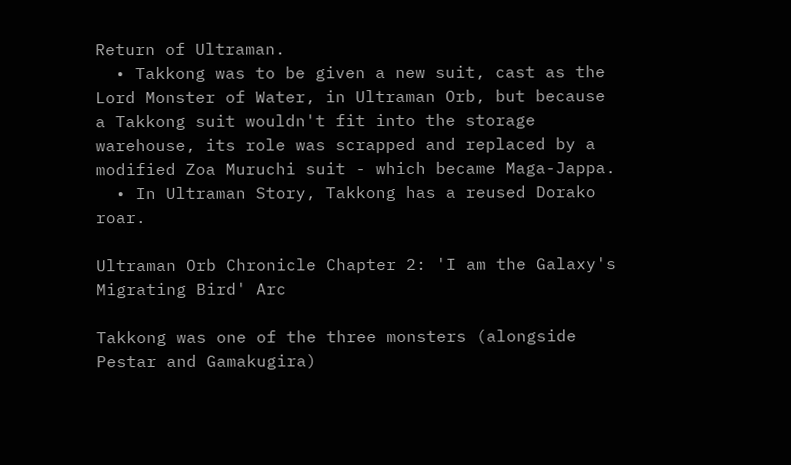Return of Ultraman.
  • Takkong was to be given a new suit, cast as the Lord Monster of Water, in Ultraman Orb, but because a Takkong suit wouldn't fit into the storage warehouse, its role was scrapped and replaced by a modified Zoa Muruchi suit - which became Maga-Jappa.
  • In Ultraman Story, Takkong has a reused Dorako roar.

Ultraman Orb Chronicle Chapter 2: 'I am the Galaxy's Migrating Bird' Arc

Takkong was one of the three monsters (alongside Pestar and Gamakugira)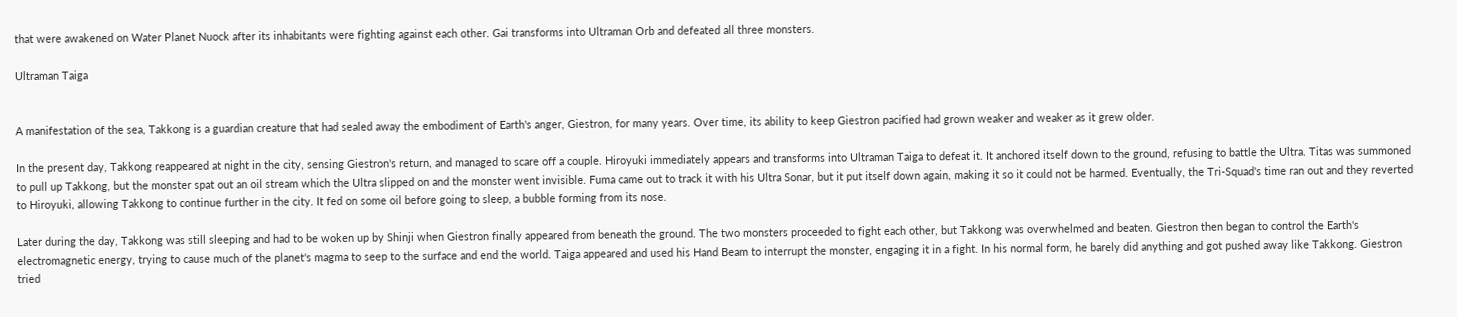that were awakened on Water Planet Nuock after its inhabitants were fighting against each other. Gai transforms into Ultraman Orb and defeated all three monsters.

Ultraman Taiga


A manifestation of the sea, Takkong is a guardian creature that had sealed away the embodiment of Earth's anger, Giestron, for many years. Over time, its ability to keep Giestron pacified had grown weaker and weaker as it grew older.

In the present day, Takkong reappeared at night in the city, sensing Giestron's return, and managed to scare off a couple. Hiroyuki immediately appears and transforms into Ultraman Taiga to defeat it. It anchored itself down to the ground, refusing to battle the Ultra. Titas was summoned to pull up Takkong, but the monster spat out an oil stream which the Ultra slipped on and the monster went invisible. Fuma came out to track it with his Ultra Sonar, but it put itself down again, making it so it could not be harmed. Eventually, the Tri-Squad's time ran out and they reverted to Hiroyuki, allowing Takkong to continue further in the city. It fed on some oil before going to sleep, a bubble forming from its nose.

Later during the day, Takkong was still sleeping and had to be woken up by Shinji when Giestron finally appeared from beneath the ground. The two monsters proceeded to fight each other, but Takkong was overwhelmed and beaten. Giestron then began to control the Earth's electromagnetic energy, trying to cause much of the planet's magma to seep to the surface and end the world. Taiga appeared and used his Hand Beam to interrupt the monster, engaging it in a fight. In his normal form, he barely did anything and got pushed away like Takkong. Giestron tried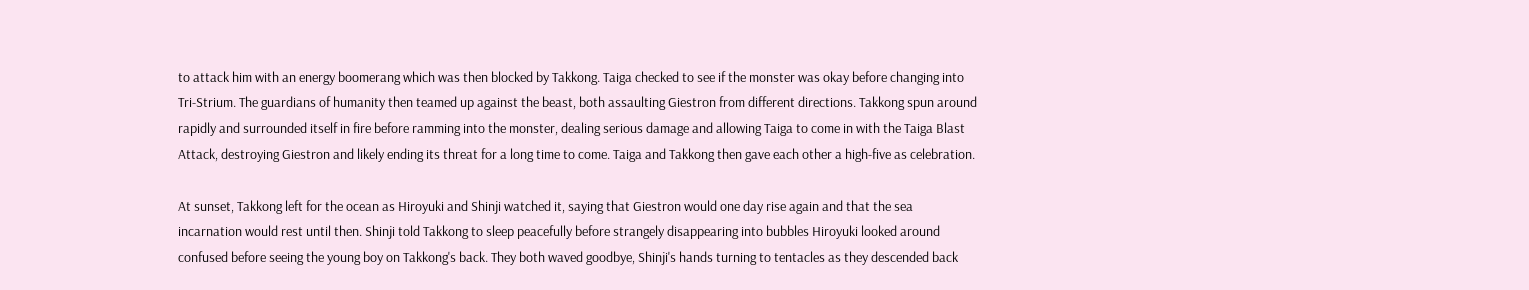to attack him with an energy boomerang which was then blocked by Takkong. Taiga checked to see if the monster was okay before changing into Tri-Strium. The guardians of humanity then teamed up against the beast, both assaulting Giestron from different directions. Takkong spun around rapidly and surrounded itself in fire before ramming into the monster, dealing serious damage and allowing Taiga to come in with the Taiga Blast Attack, destroying Giestron and likely ending its threat for a long time to come. Taiga and Takkong then gave each other a high-five as celebration.

At sunset, Takkong left for the ocean as Hiroyuki and Shinji watched it, saying that Giestron would one day rise again and that the sea incarnation would rest until then. Shinji told Takkong to sleep peacefully before strangely disappearing into bubbles Hiroyuki looked around confused before seeing the young boy on Takkong's back. They both waved goodbye, Shinji's hands turning to tentacles as they descended back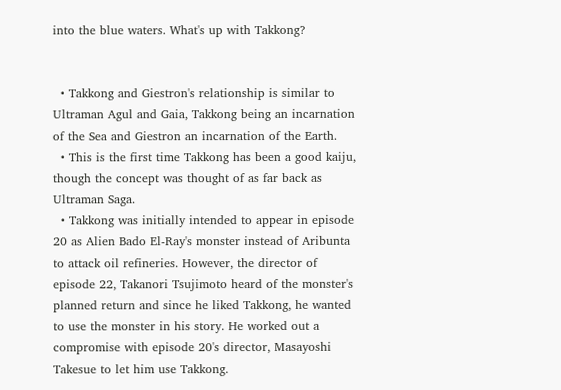into the blue waters. What's up with Takkong?


  • Takkong and Giestron's relationship is similar to Ultraman Agul and Gaia, Takkong being an incarnation of the Sea and Giestron an incarnation of the Earth.
  • This is the first time Takkong has been a good kaiju, though the concept was thought of as far back as Ultraman Saga.
  • Takkong was initially intended to appear in episode 20 as Alien Bado El-Ray's monster instead of Aribunta to attack oil refineries. However, the director of episode 22, Takanori Tsujimoto heard of the monster's planned return and since he liked Takkong, he wanted to use the monster in his story. He worked out a compromise with episode 20's director, Masayoshi Takesue to let him use Takkong.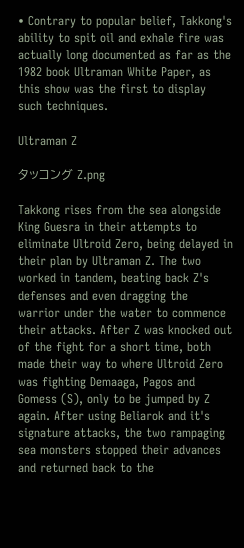• Contrary to popular belief, Takkong's ability to spit oil and exhale fire was actually long documented as far as the 1982 book Ultraman White Paper, as this show was the first to display such techniques.

Ultraman Z

タッコング Z.png

Takkong rises from the sea alongside King Guesra in their attempts to eliminate Ultroid Zero, being delayed in their plan by Ultraman Z. The two worked in tandem, beating back Z's defenses and even dragging the warrior under the water to commence their attacks. After Z was knocked out of the fight for a short time, both made their way to where Ultroid Zero was fighting Demaaga, Pagos and Gomess (S), only to be jumped by Z again. After using Beliarok and it's signature attacks, the two rampaging sea monsters stopped their advances and returned back to the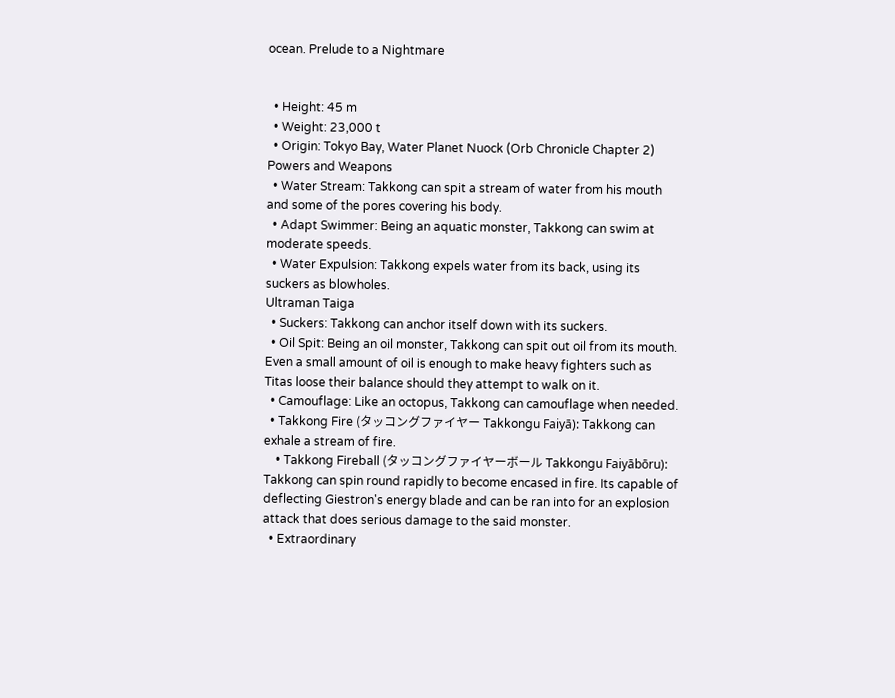ocean. Prelude to a Nightmare


  • Height: 45 m
  • Weight: 23,000 t
  • Origin: Tokyo Bay, Water Planet Nuock (Orb Chronicle Chapter 2)
Powers and Weapons
  • Water Stream: Takkong can spit a stream of water from his mouth and some of the pores covering his body.
  • Adapt Swimmer: Being an aquatic monster, Takkong can swim at moderate speeds.
  • Water Expulsion: Takkong expels water from its back, using its suckers as blowholes.
Ultraman Taiga
  • Suckers: Takkong can anchor itself down with its suckers.
  • Oil Spit: Being an oil monster, Takkong can spit out oil from its mouth. Even a small amount of oil is enough to make heavy fighters such as Titas loose their balance should they attempt to walk on it.
  • Camouflage: Like an octopus, Takkong can camouflage when needed.
  • Takkong Fire (タッコングファイヤー Takkongu Faiyā): Takkong can exhale a stream of fire.
    • Takkong Fireball (タッコングファイヤーボール Takkongu Faiyābōru): Takkong can spin round rapidly to become encased in fire. Its capable of deflecting Giestron's energy blade and can be ran into for an explosion attack that does serious damage to the said monster.
  • Extraordinary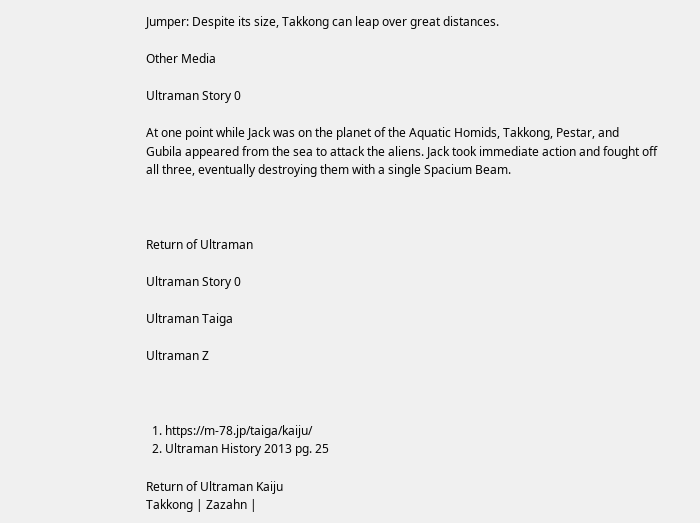Jumper: Despite its size, Takkong can leap over great distances.

Other Media

Ultraman Story 0

At one point while Jack was on the planet of the Aquatic Homids, Takkong, Pestar, and Gubila appeared from the sea to attack the aliens. Jack took immediate action and fought off all three, eventually destroying them with a single Spacium Beam.



Return of Ultraman

Ultraman Story 0

Ultraman Taiga

Ultraman Z



  1. https://m-78.jp/taiga/kaiju/
  2. Ultraman History 2013 pg. 25

Return of Ultraman Kaiju
Takkong | Zazahn |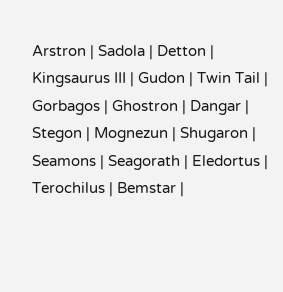Arstron | Sadola | Detton | Kingsaurus III | Gudon | Twin Tail | Gorbagos | Ghostron | Dangar | Stegon | Mognezun | Shugaron | Seamons | Seagorath | Eledortus | Terochilus | Bemstar |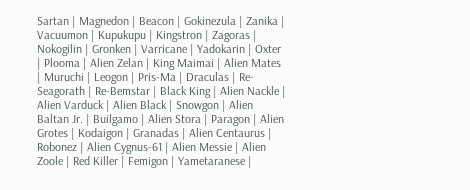Sartan | Magnedon | Beacon | Gokinezula | Zanika | Vacuumon | Kupukupu | Kingstron | Zagoras | Nokogilin | Gronken | Varricane | Yadokarin | Oxter | Plooma | Alien Zelan | King Maimai | Alien Mates | Muruchi | Leogon | Pris-Ma | Draculas | Re-Seagorath | Re-Bemstar | Black King | Alien Nackle | Alien Varduck | Alien Black | Snowgon | Alien Baltan Jr. | Builgamo | Alien Stora | Paragon | Alien Grotes | Kodaigon | Granadas | Alien Centaurus | Robonez | Alien Cygnus-61 | Alien Messie | Alien Zoole | Red Killer | Femigon | Yametaranese |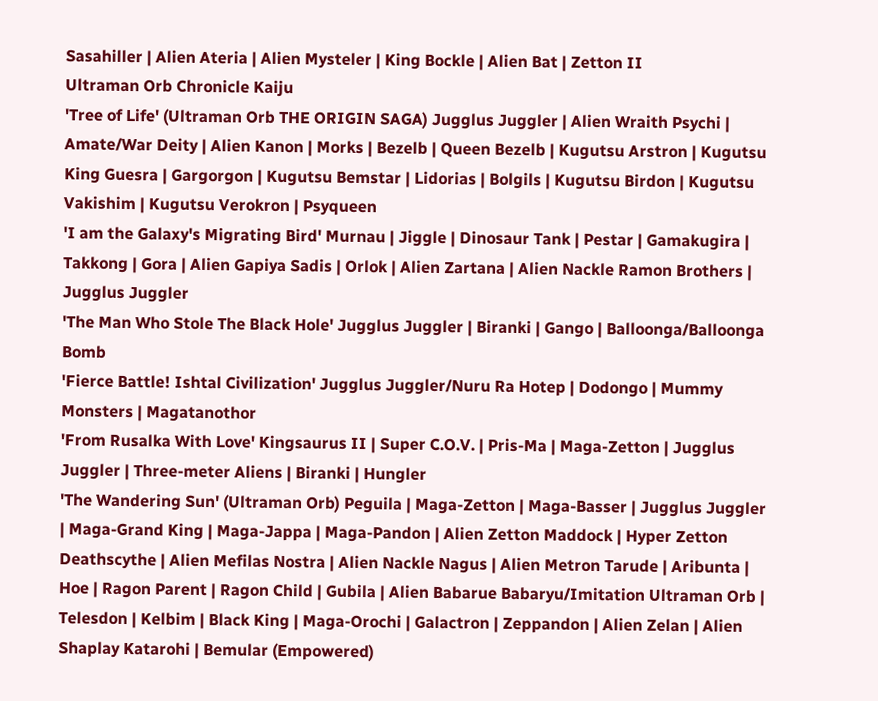Sasahiller | Alien Ateria | Alien Mysteler | King Bockle | Alien Bat | Zetton II
Ultraman Orb Chronicle Kaiju
'Tree of Life' (Ultraman Orb THE ORIGIN SAGA) Jugglus Juggler | Alien Wraith Psychi | Amate/War Deity | Alien Kanon | Morks | Bezelb | Queen Bezelb | Kugutsu Arstron | Kugutsu King Guesra | Gargorgon | Kugutsu Bemstar | Lidorias | Bolgils | Kugutsu Birdon | Kugutsu Vakishim | Kugutsu Verokron | Psyqueen
'I am the Galaxy's Migrating Bird' Murnau | Jiggle | Dinosaur Tank | Pestar | Gamakugira | Takkong | Gora | Alien Gapiya Sadis | Orlok | Alien Zartana | Alien Nackle Ramon Brothers | Jugglus Juggler
'The Man Who Stole The Black Hole' Jugglus Juggler | Biranki | Gango | Balloonga/Balloonga Bomb
'Fierce Battle! Ishtal Civilization' Jugglus Juggler/Nuru Ra Hotep | Dodongo | Mummy Monsters | Magatanothor
'From Rusalka With Love' Kingsaurus II | Super C.O.V. | Pris-Ma | Maga-Zetton | Jugglus Juggler | Three-meter Aliens | Biranki | Hungler
'The Wandering Sun' (Ultraman Orb) Peguila | Maga-Zetton | Maga-Basser | Jugglus Juggler | Maga-Grand King | Maga-Jappa | Maga-Pandon | Alien Zetton Maddock | Hyper Zetton Deathscythe | Alien Mefilas Nostra | Alien Nackle Nagus | Alien Metron Tarude | Aribunta | Hoe | Ragon Parent | Ragon Child | Gubila | Alien Babarue Babaryu/Imitation Ultraman Orb | Telesdon | Kelbim | Black King | Maga-Orochi | Galactron | Zeppandon | Alien Zelan | Alien Shaplay Katarohi | Bemular (Empowered)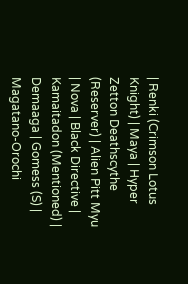| Renki (Crimson Lotus Knight) | Maya | Hyper Zetton Deathscythe (Reserver) | Alien Pitt Myu | Nova | Black Directive | Kamaitadon (Mentioned) | Demaaga | Gomess (S) | Magatano-Orochi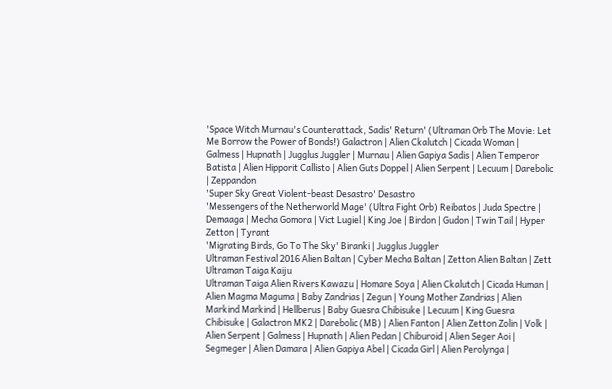'Space Witch Murnau's Counterattack, Sadis' Return' (Ultraman Orb The Movie: Let Me Borrow the Power of Bonds!) Galactron | Alien Ckalutch | Cicada Woman | Galmess | Hupnath | Jugglus Juggler | Murnau | Alien Gapiya Sadis | Alien Temperor Batista | Alien Hipporit Callisto | Alien Guts Doppel | Alien Serpent | Lecuum | Darebolic | Zeppandon
'Super Sky Great Violent-beast Desastro' Desastro
'Messengers of the Netherworld Mage' (Ultra Fight Orb) Reibatos | Juda Spectre | Demaaga | Mecha Gomora | Vict Lugiel | King Joe | Birdon | Gudon | Twin Tail | Hyper Zetton | Tyrant
'Migrating Birds, Go To The Sky' Biranki | Jugglus Juggler
Ultraman Festival 2016 Alien Baltan | Cyber Mecha Baltan | Zetton Alien Baltan | Zett
Ultraman Taiga Kaiju
Ultraman Taiga Alien Rivers Kawazu | Homare Soya | Alien Ckalutch | Cicada Human | Alien Magma Maguma | Baby Zandrias | Zegun | Young Mother Zandrias | Alien Markind Markind | Hellberus | Baby Guesra Chibisuke | Lecuum | King Guesra Chibisuke | Galactron MK2 | Darebolic (MB) | Alien Fanton | Alien Zetton Zolin | Volk | Alien Serpent | Galmess | Hupnath | Alien Pedan | Chiburoid | Alien Seger Aoi | Segmeger | Alien Damara | Alien Gapiya Abel | Cicada Girl | Alien Perolynga |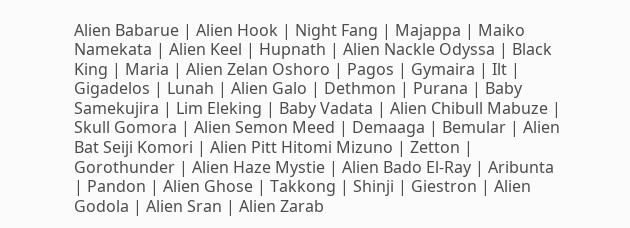Alien Babarue | Alien Hook | Night Fang | Majappa | Maiko Namekata | Alien Keel | Hupnath | Alien Nackle Odyssa | Black King | Maria | Alien Zelan Oshoro | Pagos | Gymaira | Ilt | Gigadelos | Lunah | Alien Galo | Dethmon | Purana | Baby Samekujira | Lim Eleking | Baby Vadata | Alien Chibull Mabuze | Skull Gomora | Alien Semon Meed | Demaaga | Bemular | Alien Bat Seiji Komori | Alien Pitt Hitomi Mizuno | Zetton | Gorothunder | Alien Haze Mystie | Alien Bado El-Ray | Aribunta | Pandon | Alien Ghose | Takkong | Shinji | Giestron | Alien Godola | Alien Sran | Alien Zarab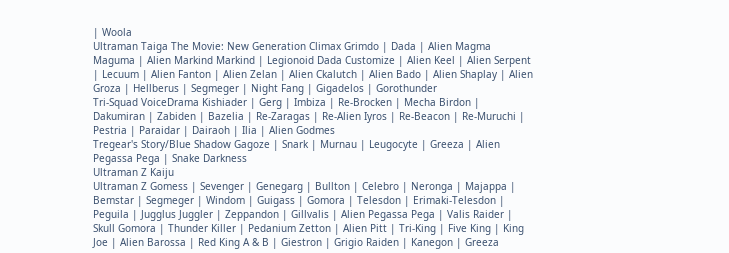| Woola
Ultraman Taiga The Movie: New Generation Climax Grimdo | Dada | Alien Magma Maguma | Alien Markind Markind | Legionoid Dada Customize | Alien Keel | Alien Serpent | Lecuum | Alien Fanton | Alien Zelan | Alien Ckalutch | Alien Bado | Alien Shaplay | Alien Groza | Hellberus | Segmeger | Night Fang | Gigadelos | Gorothunder
Tri-Squad VoiceDrama Kishiader | Gerg | Imbiza | Re-Brocken | Mecha Birdon | Dakumiran | Zabiden | Bazelia | Re-Zaragas | Re-Alien Iyros | Re-Beacon | Re-Muruchi | Pestria | Paraidar | Dairaoh | Ilia | Alien Godmes
Tregear's Story/Blue Shadow Gagoze | Snark | Murnau | Leugocyte | Greeza | Alien Pegassa Pega | Snake Darkness
Ultraman Z Kaiju
Ultraman Z Gomess | Sevenger | Genegarg | Bullton | Celebro | Neronga | Majappa | Bemstar | Segmeger | Windom | Guigass | Gomora | Telesdon | Erimaki-Telesdon | Peguila | Jugglus Juggler | Zeppandon | Gillvalis | Alien Pegassa Pega | Valis Raider | Skull Gomora | Thunder Killer | Pedanium Zetton | Alien Pitt | Tri-King | Five King | King Joe | Alien Barossa | Red King A & B | Giestron | Grigio Raiden | Kanegon | Greeza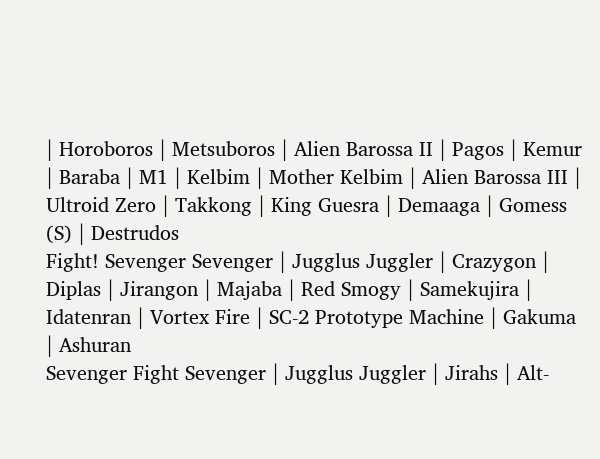| Horoboros | Metsuboros | Alien Barossa II | Pagos | Kemur | Baraba | M1 | Kelbim | Mother Kelbim | Alien Barossa III | Ultroid Zero | Takkong | King Guesra | Demaaga | Gomess (S) | Destrudos
Fight! Sevenger Sevenger | Jugglus Juggler | Crazygon | Diplas | Jirangon | Majaba | Red Smogy | Samekujira | Idatenran | Vortex Fire | SC-2 Prototype Machine | Gakuma | Ashuran
Sevenger Fight Sevenger | Jugglus Juggler | Jirahs | Alt-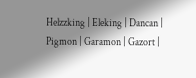Helzzking | Eleking | Dancan | Pigmon | Garamon | Gazort |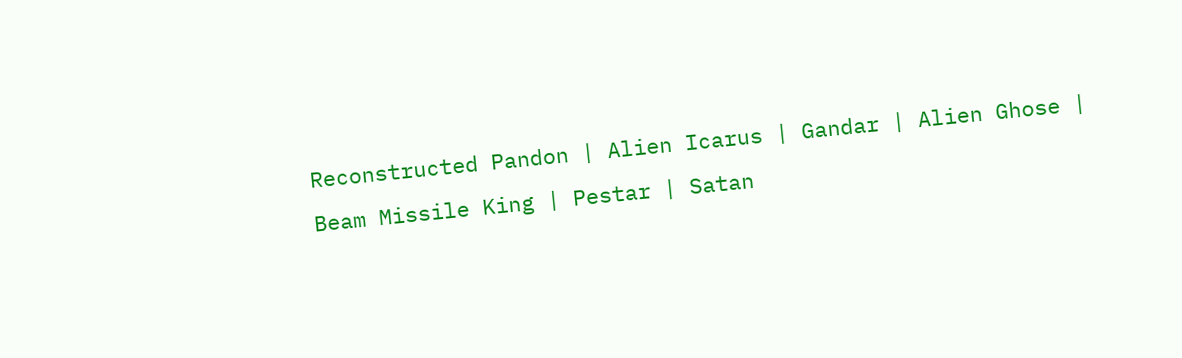Reconstructed Pandon | Alien Icarus | Gandar | Alien Ghose | Beam Missile King | Pestar | Satan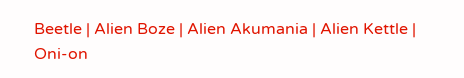Beetle | Alien Boze | Alien Akumania | Alien Kettle | Oni-on